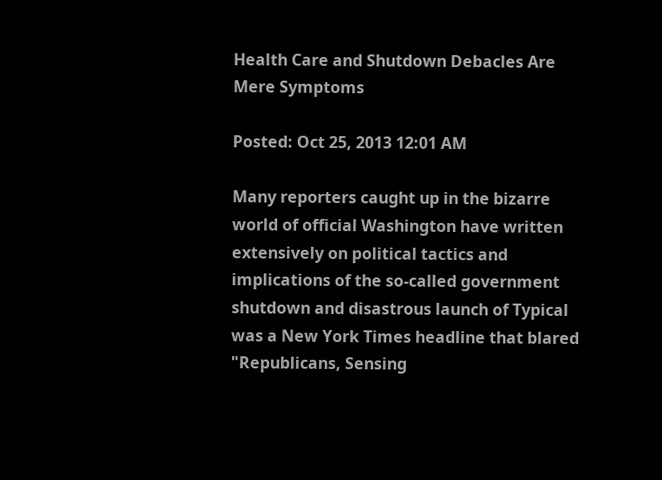Health Care and Shutdown Debacles Are Mere Symptoms

Posted: Oct 25, 2013 12:01 AM

Many reporters caught up in the bizarre world of official Washington have written extensively on political tactics and implications of the so-called government shutdown and disastrous launch of Typical was a New York Times headline that blared "Republicans, Sensing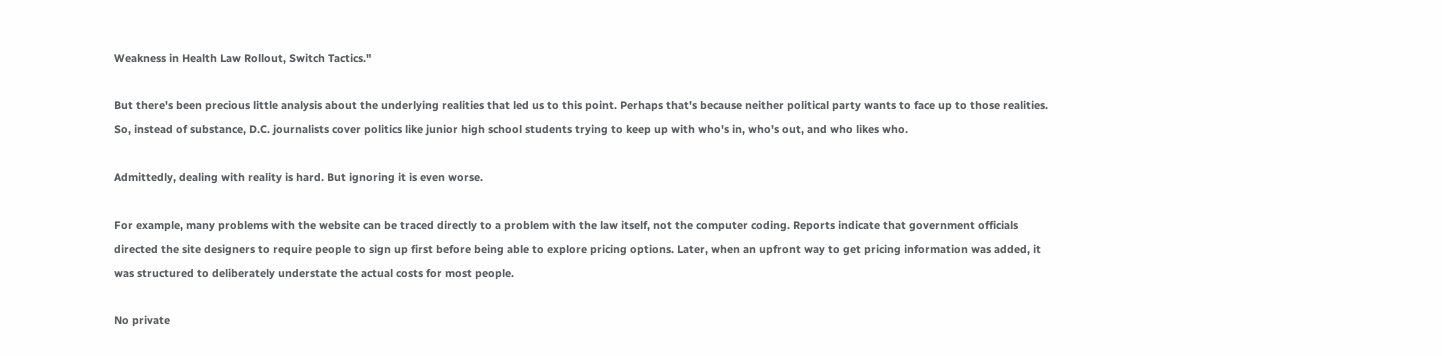Weakness in Health Law Rollout, Switch Tactics."

But there's been precious little analysis about the underlying realities that led us to this point. Perhaps that's because neither political party wants to face up to those realities. So, instead of substance, D.C. journalists cover politics like junior high school students trying to keep up with who's in, who's out, and who likes who.

Admittedly, dealing with reality is hard. But ignoring it is even worse.

For example, many problems with the website can be traced directly to a problem with the law itself, not the computer coding. Reports indicate that government officials directed the site designers to require people to sign up first before being able to explore pricing options. Later, when an upfront way to get pricing information was added, it was structured to deliberately understate the actual costs for most people.

No private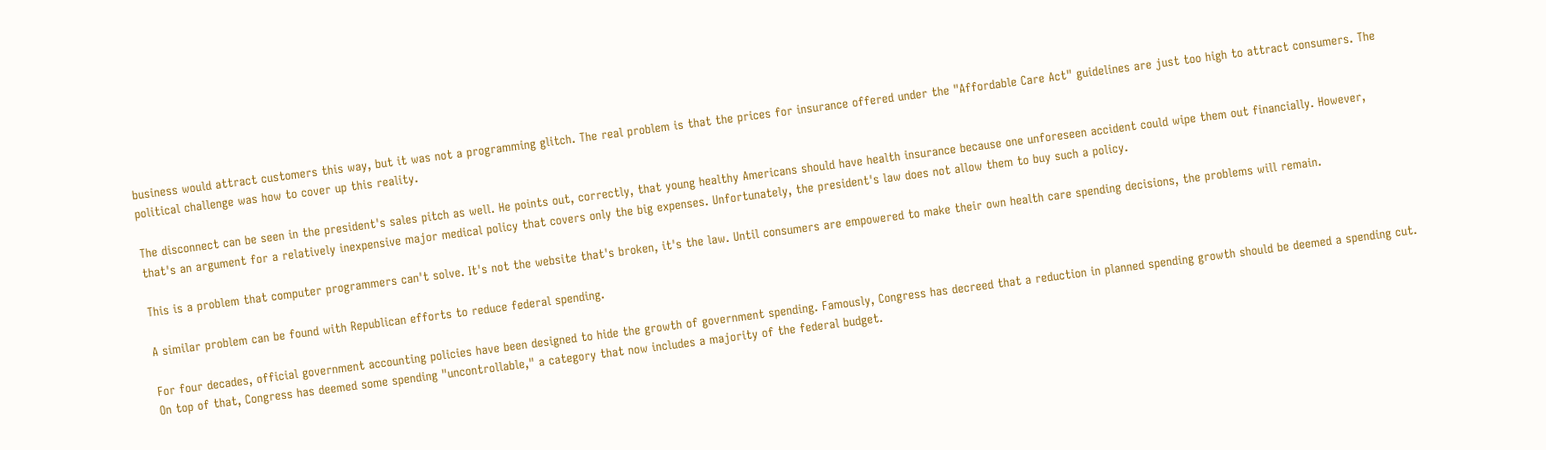business would attract customers this way, but it was not a programming glitch. The real problem is that the prices for insurance offered under the "Affordable Care Act" guidelines are just too high to attract consumers. The political challenge was how to cover up this reality.

The disconnect can be seen in the president's sales pitch as well. He points out, correctly, that young healthy Americans should have health insurance because one unforeseen accident could wipe them out financially. However, that's an argument for a relatively inexpensive major medical policy that covers only the big expenses. Unfortunately, the president's law does not allow them to buy such a policy.

This is a problem that computer programmers can't solve. It's not the website that's broken, it's the law. Until consumers are empowered to make their own health care spending decisions, the problems will remain.

A similar problem can be found with Republican efforts to reduce federal spending.

For four decades, official government accounting policies have been designed to hide the growth of government spending. Famously, Congress has decreed that a reduction in planned spending growth should be deemed a spending cut. On top of that, Congress has deemed some spending "uncontrollable," a category that now includes a majority of the federal budget.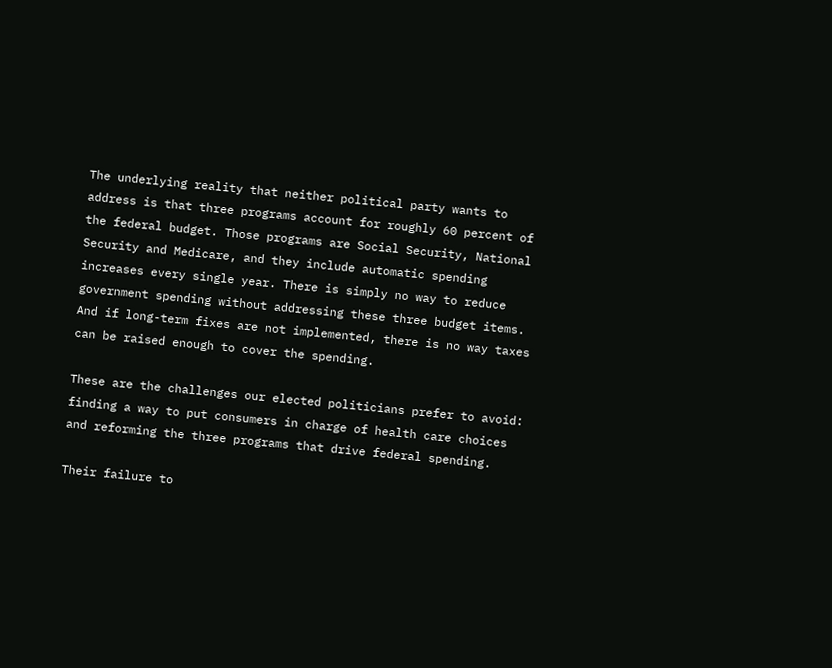The underlying reality that neither political party wants to address is that three programs account for roughly 60 percent of the federal budget. Those programs are Social Security, National Security and Medicare, and they include automatic spending increases every single year. There is simply no way to reduce government spending without addressing these three budget items. And if long-term fixes are not implemented, there is no way taxes can be raised enough to cover the spending.

These are the challenges our elected politicians prefer to avoid: finding a way to put consumers in charge of health care choices and reforming the three programs that drive federal spending.

Their failure to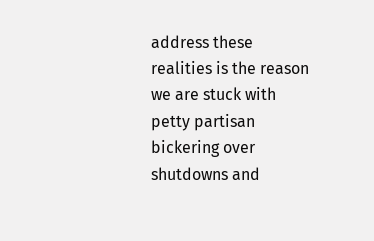address these realities is the reason we are stuck with petty partisan bickering over shutdowns and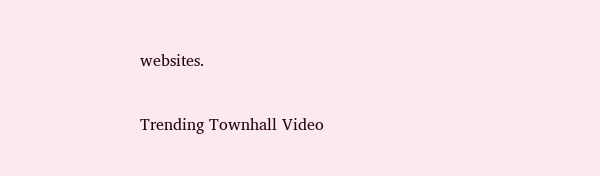websites.

Trending Townhall Video